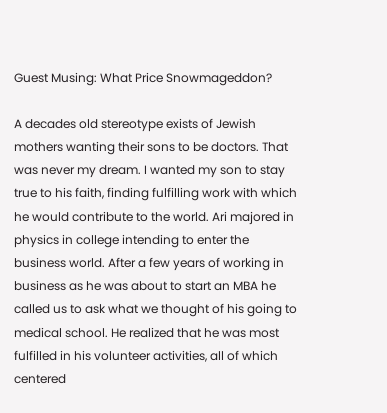Guest Musing: What Price Snowmageddon?

A decades old stereotype exists of Jewish mothers wanting their sons to be doctors. That was never my dream. I wanted my son to stay true to his faith, finding fulfilling work with which he would contribute to the world. Ari majored in physics in college intending to enter the business world. After a few years of working in business as he was about to start an MBA he called us to ask what we thought of his going to medical school. He realized that he was most fulfilled in his volunteer activities, all of which centered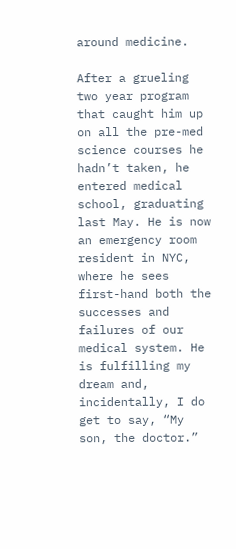around medicine.

After a grueling two year program that caught him up on all the pre-med science courses he hadn’t taken, he entered medical school, graduating last May. He is now an emergency room resident in NYC, where he sees first-hand both the successes and failures of our medical system. He is fulfilling my dream and, incidentally, I do get to say, “My son, the doctor.”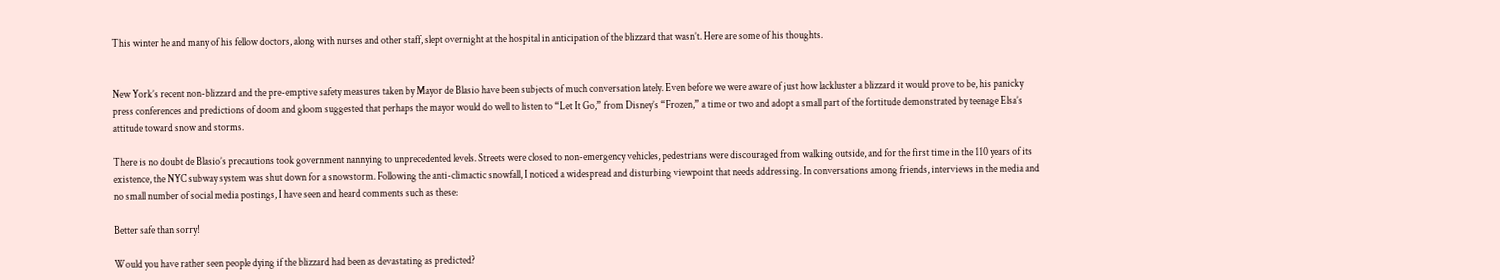This winter he and many of his fellow doctors, along with nurses and other staff, slept overnight at the hospital in anticipation of the blizzard that wasn’t. Here are some of his thoughts.


New York’s recent non-blizzard and the pre-emptive safety measures taken by Mayor de Blasio have been subjects of much conversation lately. Even before we were aware of just how lackluster a blizzard it would prove to be, his panicky press conferences and predictions of doom and gloom suggested that perhaps the mayor would do well to listen to “Let It Go,” from Disney’s “Frozen,” a time or two and adopt a small part of the fortitude demonstrated by teenage Elsa’s attitude toward snow and storms.

There is no doubt de Blasio’s precautions took government nannying to unprecedented levels. Streets were closed to non-emergency vehicles, pedestrians were discouraged from walking outside, and for the first time in the 110 years of its existence, the NYC subway system was shut down for a snowstorm. Following the anti-climactic snowfall, I noticed a widespread and disturbing viewpoint that needs addressing. In conversations among friends, interviews in the media and no small number of social media postings, I have seen and heard comments such as these:

Better safe than sorry!

Would you have rather seen people dying if the blizzard had been as devastating as predicted?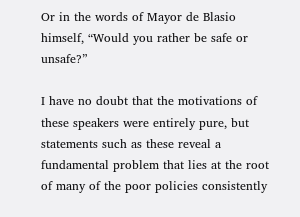Or in the words of Mayor de Blasio himself, “Would you rather be safe or unsafe?”

I have no doubt that the motivations of these speakers were entirely pure, but statements such as these reveal a fundamental problem that lies at the root of many of the poor policies consistently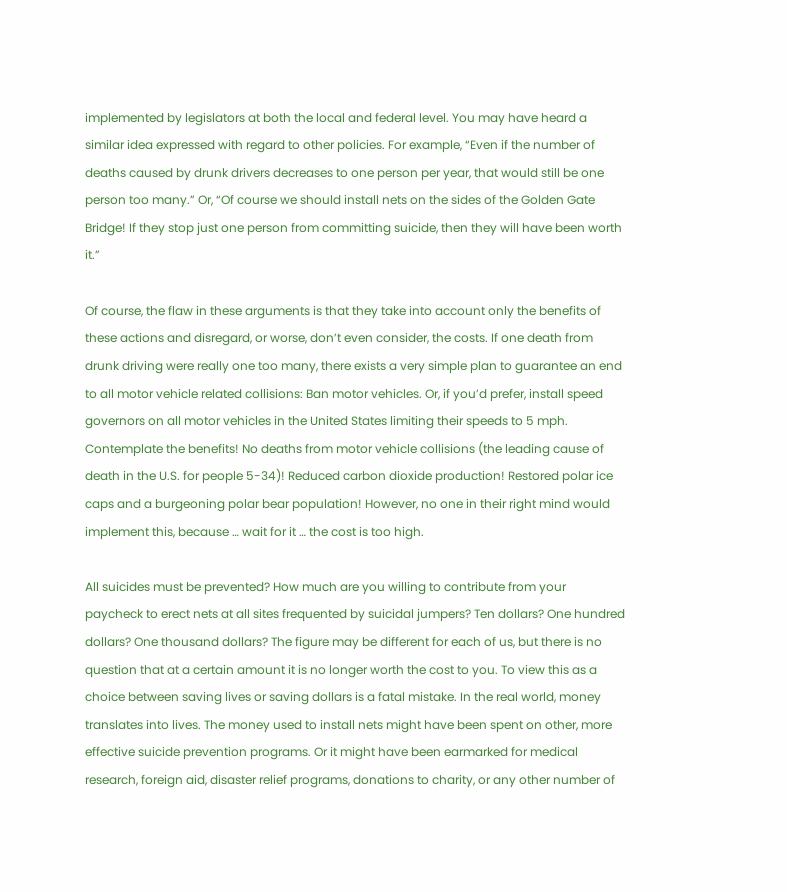implemented by legislators at both the local and federal level. You may have heard a similar idea expressed with regard to other policies. For example, “Even if the number of deaths caused by drunk drivers decreases to one person per year, that would still be one person too many.” Or, “Of course we should install nets on the sides of the Golden Gate Bridge! If they stop just one person from committing suicide, then they will have been worth it.”

Of course, the flaw in these arguments is that they take into account only the benefits of these actions and disregard, or worse, don’t even consider, the costs. If one death from drunk driving were really one too many, there exists a very simple plan to guarantee an end to all motor vehicle related collisions: Ban motor vehicles. Or, if you’d prefer, install speed governors on all motor vehicles in the United States limiting their speeds to 5 mph. Contemplate the benefits! No deaths from motor vehicle collisions (the leading cause of death in the U.S. for people 5-34)! Reduced carbon dioxide production! Restored polar ice caps and a burgeoning polar bear population! However, no one in their right mind would implement this, because … wait for it … the cost is too high.

All suicides must be prevented? How much are you willing to contribute from your paycheck to erect nets at all sites frequented by suicidal jumpers? Ten dollars? One hundred dollars? One thousand dollars? The figure may be different for each of us, but there is no question that at a certain amount it is no longer worth the cost to you. To view this as a choice between saving lives or saving dollars is a fatal mistake. In the real world, money translates into lives. The money used to install nets might have been spent on other, more effective suicide prevention programs. Or it might have been earmarked for medical research, foreign aid, disaster relief programs, donations to charity, or any other number of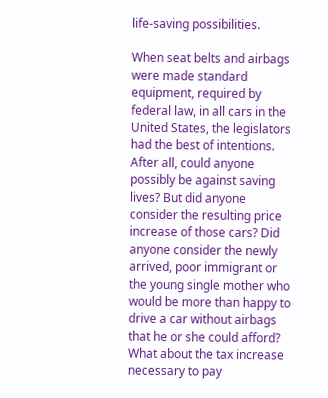life-saving possibilities.

When seat belts and airbags were made standard equipment, required by federal law, in all cars in the United States, the legislators had the best of intentions. After all, could anyone possibly be against saving lives? But did anyone consider the resulting price increase of those cars? Did anyone consider the newly arrived, poor immigrant or the young single mother who would be more than happy to drive a car without airbags that he or she could afford? What about the tax increase necessary to pay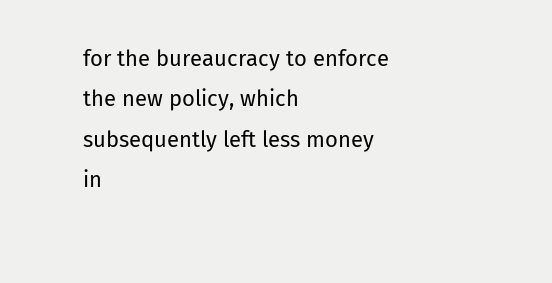for the bureaucracy to enforce the new policy, which subsequently left less money in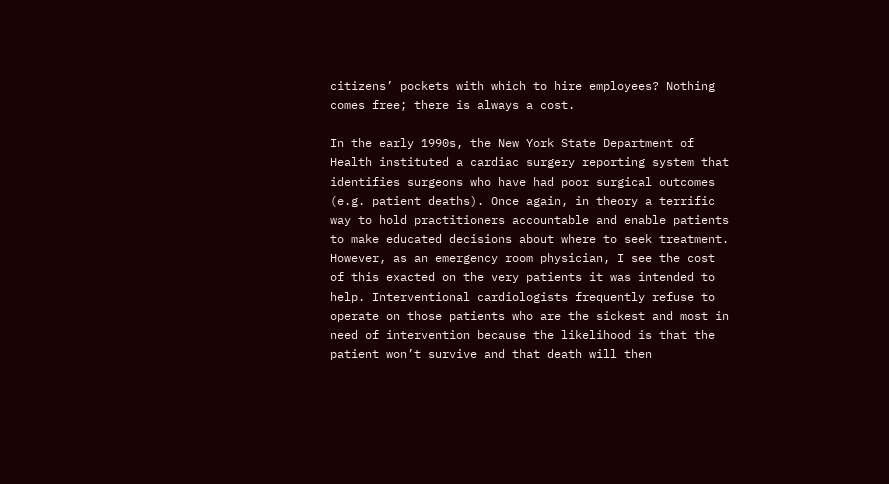citizens’ pockets with which to hire employees? Nothing comes free; there is always a cost.

In the early 1990s, the New York State Department of Health instituted a cardiac surgery reporting system that identifies surgeons who have had poor surgical outcomes (e.g. patient deaths). Once again, in theory a terrific way to hold practitioners accountable and enable patients to make educated decisions about where to seek treatment. However, as an emergency room physician, I see the cost of this exacted on the very patients it was intended to help. Interventional cardiologists frequently refuse to operate on those patients who are the sickest and most in need of intervention because the likelihood is that the patient won’t survive and that death will then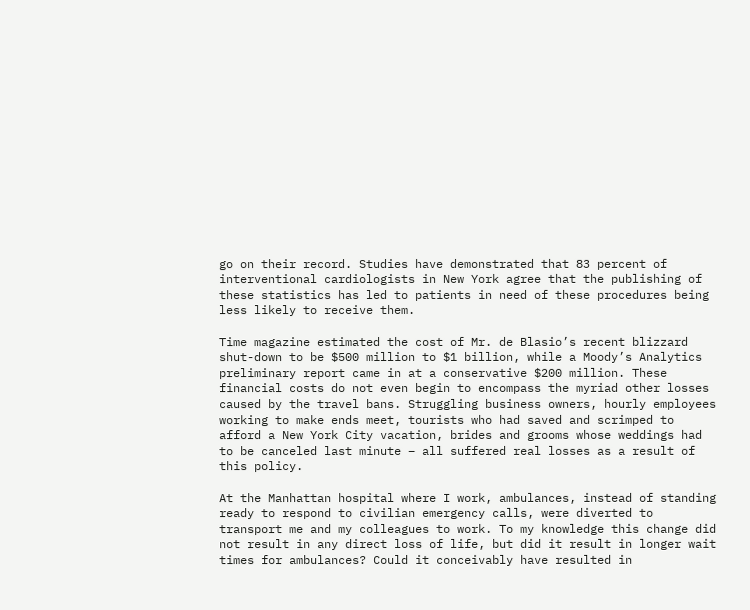go on their record. Studies have demonstrated that 83 percent of interventional cardiologists in New York agree that the publishing of these statistics has led to patients in need of these procedures being less likely to receive them.

Time magazine estimated the cost of Mr. de Blasio’s recent blizzard shut-down to be $500 million to $1 billion, while a Moody’s Analytics preliminary report came in at a conservative $200 million. These financial costs do not even begin to encompass the myriad other losses caused by the travel bans. Struggling business owners, hourly employees working to make ends meet, tourists who had saved and scrimped to afford a New York City vacation, brides and grooms whose weddings had to be canceled last minute – all suffered real losses as a result of this policy.

At the Manhattan hospital where I work, ambulances, instead of standing ready to respond to civilian emergency calls, were diverted to transport me and my colleagues to work. To my knowledge this change did not result in any direct loss of life, but did it result in longer wait times for ambulances? Could it conceivably have resulted in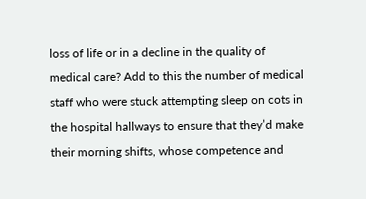loss of life or in a decline in the quality of medical care? Add to this the number of medical staff who were stuck attempting sleep on cots in the hospital hallways to ensure that they’d make their morning shifts, whose competence and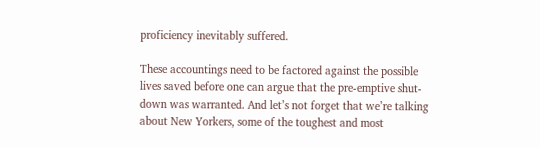proficiency inevitably suffered.

These accountings need to be factored against the possible lives saved before one can argue that the pre-emptive shut-down was warranted. And let’s not forget that we’re talking about New Yorkers, some of the toughest and most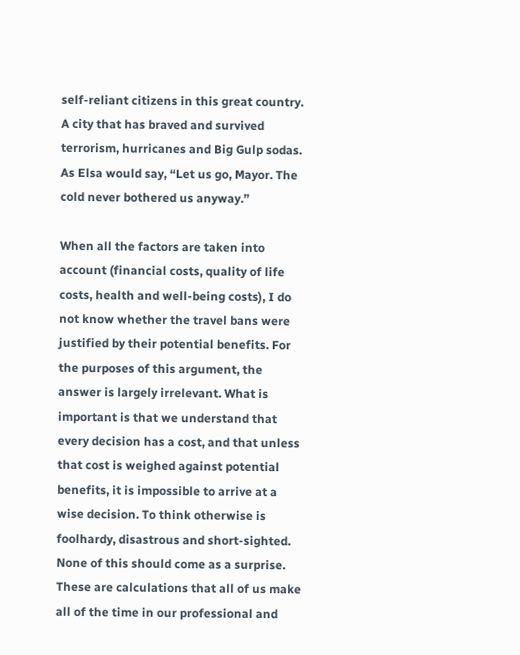self-reliant citizens in this great country. A city that has braved and survived terrorism, hurricanes and Big Gulp sodas. As Elsa would say, “Let us go, Mayor. The cold never bothered us anyway.”

When all the factors are taken into account (financial costs, quality of life costs, health and well-being costs), I do not know whether the travel bans were justified by their potential benefits. For the purposes of this argument, the answer is largely irrelevant. What is important is that we understand that every decision has a cost, and that unless that cost is weighed against potential benefits, it is impossible to arrive at a wise decision. To think otherwise is foolhardy, disastrous and short-sighted. None of this should come as a surprise. These are calculations that all of us make all of the time in our professional and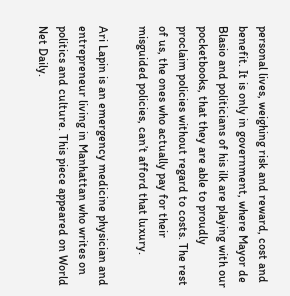personal lives, weighing risk and reward, cost and benefit. It is only in government, where Mayor de Blasio and politicians of his ilk are playing with our pocketbooks, that they are able to proudly proclaim policies without regard to costs. The rest of us, the ones who actually pay for their misguided policies, can’t afford that luxury.

Ari Lapin is an emergency medicine physician and entrepreneur living in Manhattan who writes on politics and culture. This piece appeared on World Net Daily.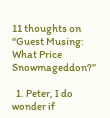11 thoughts on “Guest Musing: What Price Snowmageddon?”

  1. Peter, I do wonder if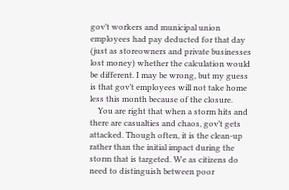gov’t workers and municipal union employees had pay deducted for that day (just as storeowners and private businesses lost money) whether the calculation would be different. I may be wrong, but my guess is that gov’t employees will not take home less this month because of the closure.
    You are right that when a storm hits and there are casualties and chaos, gov’t gets attacked. Though often, it is the clean-up rather than the initial impact during the storm that is targeted. We as citizens do need to distinguish between poor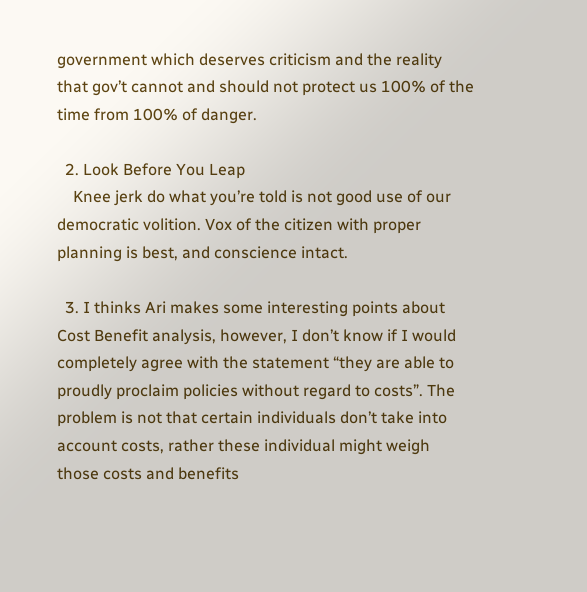government which deserves criticism and the reality that gov’t cannot and should not protect us 100% of the time from 100% of danger.

  2. Look Before You Leap
    Knee jerk do what you’re told is not good use of our democratic volition. Vox of the citizen with proper planning is best, and conscience intact.

  3. I thinks Ari makes some interesting points about Cost Benefit analysis, however, I don’t know if I would completely agree with the statement “they are able to proudly proclaim policies without regard to costs”. The problem is not that certain individuals don’t take into account costs, rather these individual might weigh those costs and benefits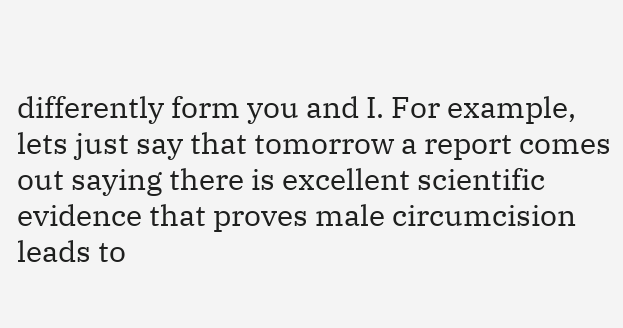differently form you and I. For example, lets just say that tomorrow a report comes out saying there is excellent scientific evidence that proves male circumcision leads to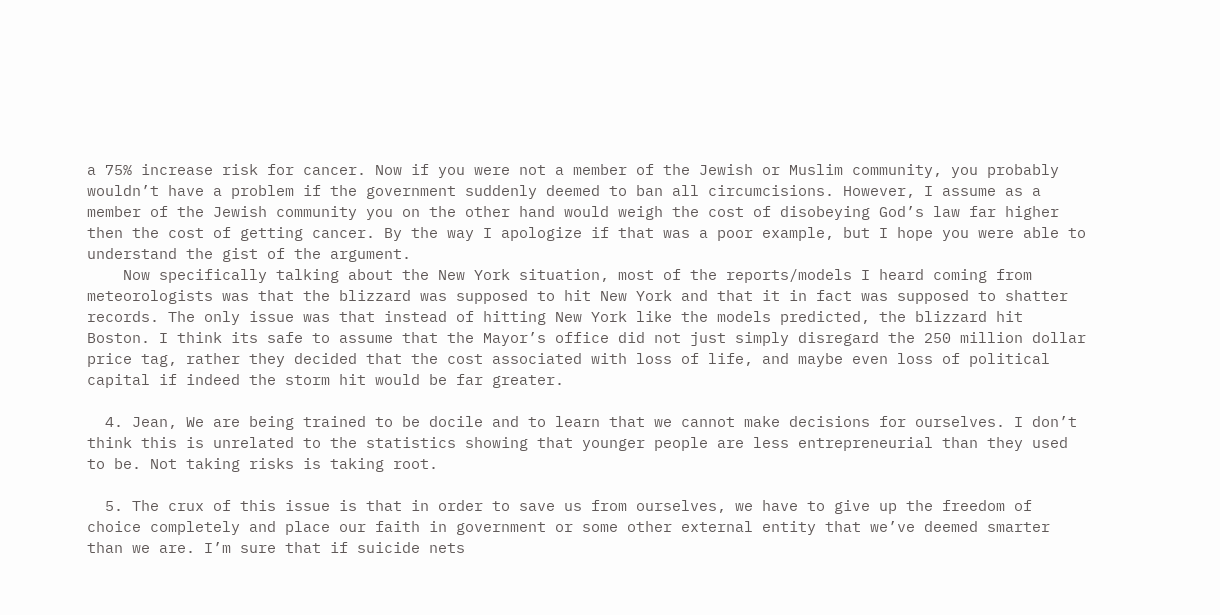a 75% increase risk for cancer. Now if you were not a member of the Jewish or Muslim community, you probably wouldn’t have a problem if the government suddenly deemed to ban all circumcisions. However, I assume as a member of the Jewish community you on the other hand would weigh the cost of disobeying God’s law far higher then the cost of getting cancer. By the way I apologize if that was a poor example, but I hope you were able to understand the gist of the argument.
    Now specifically talking about the New York situation, most of the reports/models I heard coming from meteorologists was that the blizzard was supposed to hit New York and that it in fact was supposed to shatter records. The only issue was that instead of hitting New York like the models predicted, the blizzard hit Boston. I think its safe to assume that the Mayor’s office did not just simply disregard the 250 million dollar price tag, rather they decided that the cost associated with loss of life, and maybe even loss of political capital if indeed the storm hit would be far greater.

  4. Jean, We are being trained to be docile and to learn that we cannot make decisions for ourselves. I don’t think this is unrelated to the statistics showing that younger people are less entrepreneurial than they used to be. Not taking risks is taking root.

  5. The crux of this issue is that in order to save us from ourselves, we have to give up the freedom of choice completely and place our faith in government or some other external entity that we’ve deemed smarter than we are. I’m sure that if suicide nets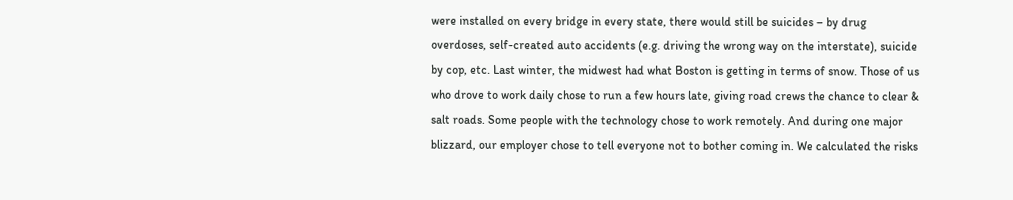were installed on every bridge in every state, there would still be suicides – by drug overdoses, self-created auto accidents (e.g. driving the wrong way on the interstate), suicide by cop, etc. Last winter, the midwest had what Boston is getting in terms of snow. Those of us who drove to work daily chose to run a few hours late, giving road crews the chance to clear & salt roads. Some people with the technology chose to work remotely. And during one major blizzard, our employer chose to tell everyone not to bother coming in. We calculated the risks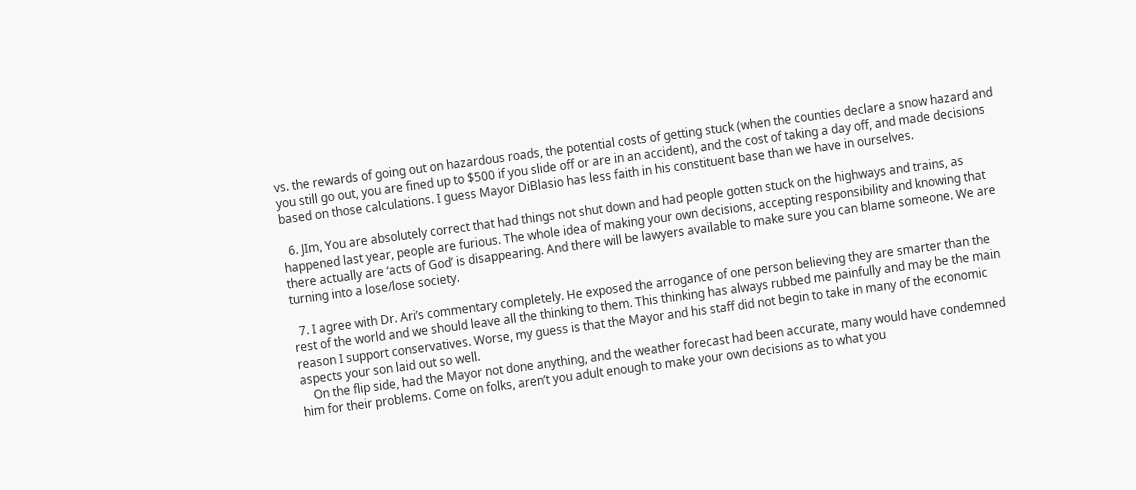vs. the rewards of going out on hazardous roads, the potential costs of getting stuck (when the counties declare a snow hazard and you still go out, you are fined up to $500 if you slide off or are in an accident), and the cost of taking a day off, and made decisions based on those calculations. I guess Mayor DiBlasio has less faith in his constituent base than we have in ourselves.

  6. JIm, You are absolutely correct that had things not shut down and had people gotten stuck on the highways and trains, as happened last year, people are furious. The whole idea of making your own decisions, accepting responsibility and knowing that there actually are ‘acts of God’ is disappearing. And there will be lawyers available to make sure you can blame someone. We are turning into a lose/lose society.

  7. I agree with Dr. Ari’s commentary completely. He exposed the arrogance of one person believing they are smarter than the rest of the world and we should leave all the thinking to them. This thinking has always rubbed me painfully and may be the main reason I support conservatives. Worse, my guess is that the Mayor and his staff did not begin to take in many of the economic aspects your son laid out so well.
    On the flip side, had the Mayor not done anything, and the weather forecast had been accurate, many would have condemned him for their problems. Come on folks, aren’t you adult enough to make your own decisions as to what you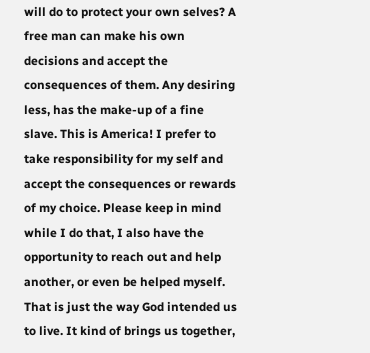will do to protect your own selves? A free man can make his own decisions and accept the consequences of them. Any desiring less, has the make-up of a fine slave. This is America! I prefer to take responsibility for my self and accept the consequences or rewards of my choice. Please keep in mind while I do that, I also have the opportunity to reach out and help another, or even be helped myself. That is just the way God intended us to live. It kind of brings us together,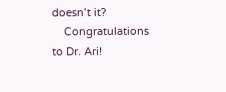doesn’t it?
    Congratulations to Dr. Ari!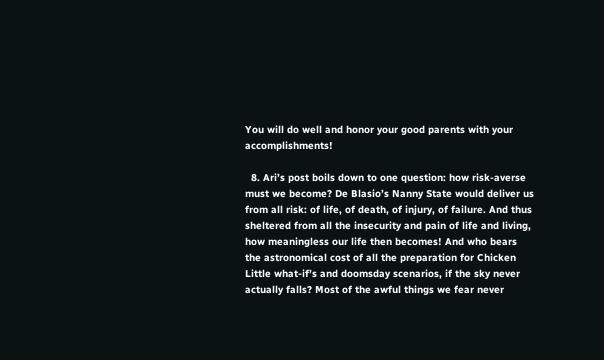You will do well and honor your good parents with your accomplishments!

  8. Ari’s post boils down to one question: how risk-averse must we become? De Blasio’s Nanny State would deliver us from all risk: of life, of death, of injury, of failure. And thus sheltered from all the insecurity and pain of life and living, how meaningless our life then becomes! And who bears the astronomical cost of all the preparation for Chicken Little what-if’s and doomsday scenarios, if the sky never actually falls? Most of the awful things we fear never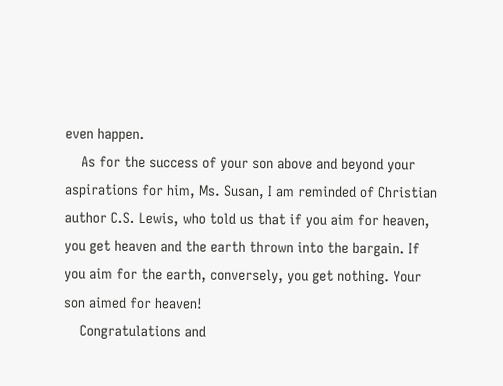even happen.
    As for the success of your son above and beyond your aspirations for him, Ms. Susan, I am reminded of Christian author C.S. Lewis, who told us that if you aim for heaven, you get heaven and the earth thrown into the bargain. If you aim for the earth, conversely, you get nothing. Your son aimed for heaven!
    Congratulations and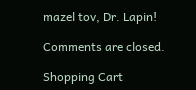mazel tov, Dr. Lapin!

Comments are closed.

Shopping Cart